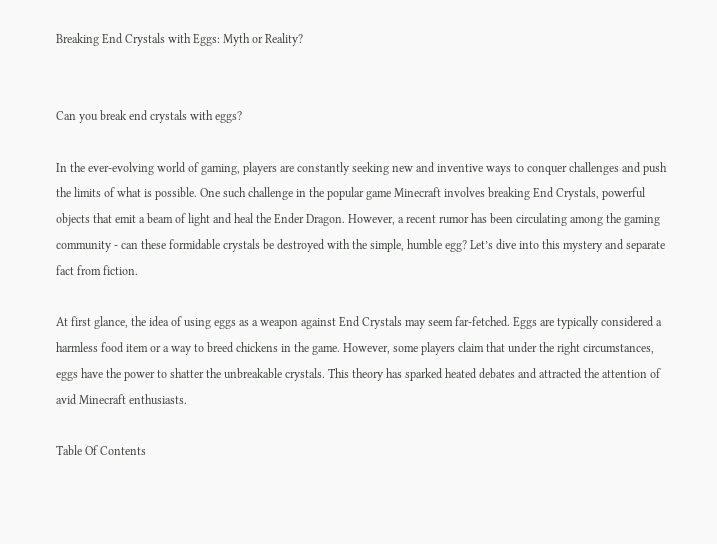Breaking End Crystals with Eggs: Myth or Reality?


Can you break end crystals with eggs?

In the ever-evolving world of gaming, players are constantly seeking new and inventive ways to conquer challenges and push the limits of what is possible. One such challenge in the popular game Minecraft involves breaking End Crystals, powerful objects that emit a beam of light and heal the Ender Dragon. However, a recent rumor has been circulating among the gaming community - can these formidable crystals be destroyed with the simple, humble egg? Let’s dive into this mystery and separate fact from fiction.

At first glance, the idea of using eggs as a weapon against End Crystals may seem far-fetched. Eggs are typically considered a harmless food item or a way to breed chickens in the game. However, some players claim that under the right circumstances, eggs have the power to shatter the unbreakable crystals. This theory has sparked heated debates and attracted the attention of avid Minecraft enthusiasts.

Table Of Contents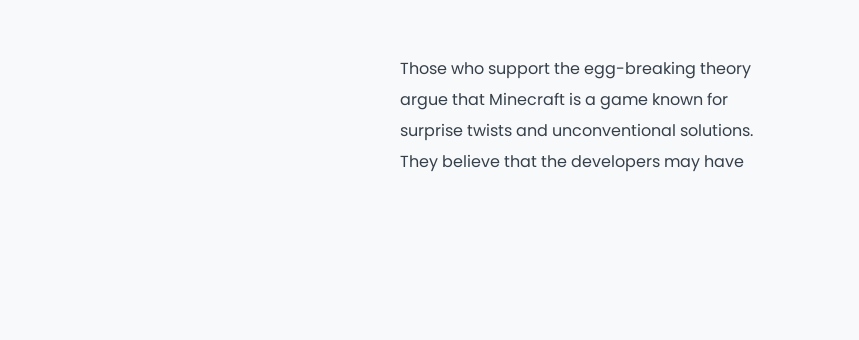Those who support the egg-breaking theory argue that Minecraft is a game known for surprise twists and unconventional solutions. They believe that the developers may have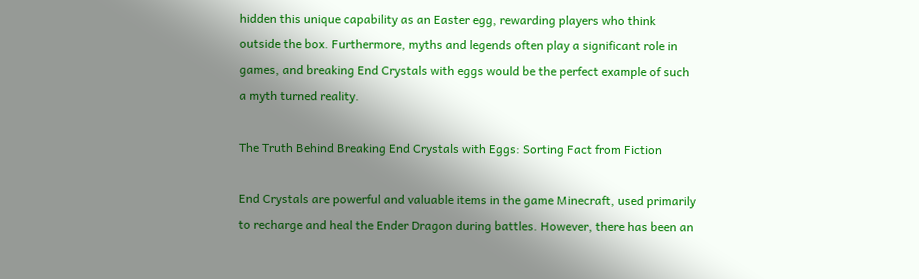hidden this unique capability as an Easter egg, rewarding players who think outside the box. Furthermore, myths and legends often play a significant role in games, and breaking End Crystals with eggs would be the perfect example of such a myth turned reality.

The Truth Behind Breaking End Crystals with Eggs: Sorting Fact from Fiction

End Crystals are powerful and valuable items in the game Minecraft, used primarily to recharge and heal the Ender Dragon during battles. However, there has been an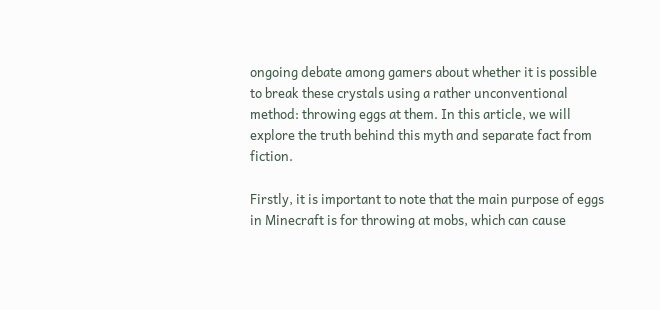ongoing debate among gamers about whether it is possible to break these crystals using a rather unconventional method: throwing eggs at them. In this article, we will explore the truth behind this myth and separate fact from fiction.

Firstly, it is important to note that the main purpose of eggs in Minecraft is for throwing at mobs, which can cause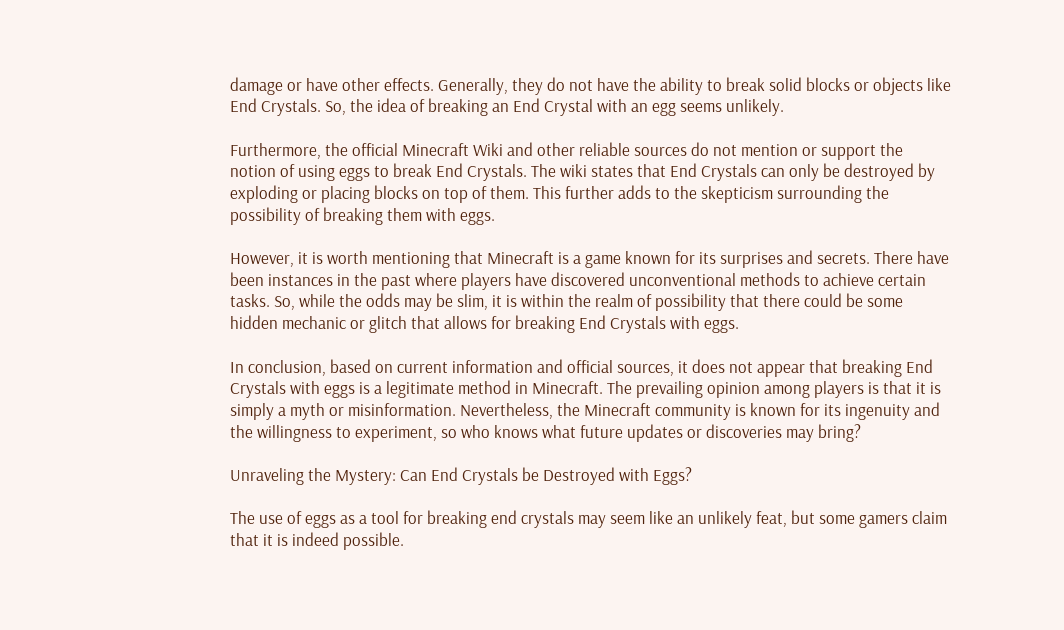damage or have other effects. Generally, they do not have the ability to break solid blocks or objects like End Crystals. So, the idea of breaking an End Crystal with an egg seems unlikely.

Furthermore, the official Minecraft Wiki and other reliable sources do not mention or support the notion of using eggs to break End Crystals. The wiki states that End Crystals can only be destroyed by exploding or placing blocks on top of them. This further adds to the skepticism surrounding the possibility of breaking them with eggs.

However, it is worth mentioning that Minecraft is a game known for its surprises and secrets. There have been instances in the past where players have discovered unconventional methods to achieve certain tasks. So, while the odds may be slim, it is within the realm of possibility that there could be some hidden mechanic or glitch that allows for breaking End Crystals with eggs.

In conclusion, based on current information and official sources, it does not appear that breaking End Crystals with eggs is a legitimate method in Minecraft. The prevailing opinion among players is that it is simply a myth or misinformation. Nevertheless, the Minecraft community is known for its ingenuity and the willingness to experiment, so who knows what future updates or discoveries may bring?

Unraveling the Mystery: Can End Crystals be Destroyed with Eggs?

The use of eggs as a tool for breaking end crystals may seem like an unlikely feat, but some gamers claim that it is indeed possible.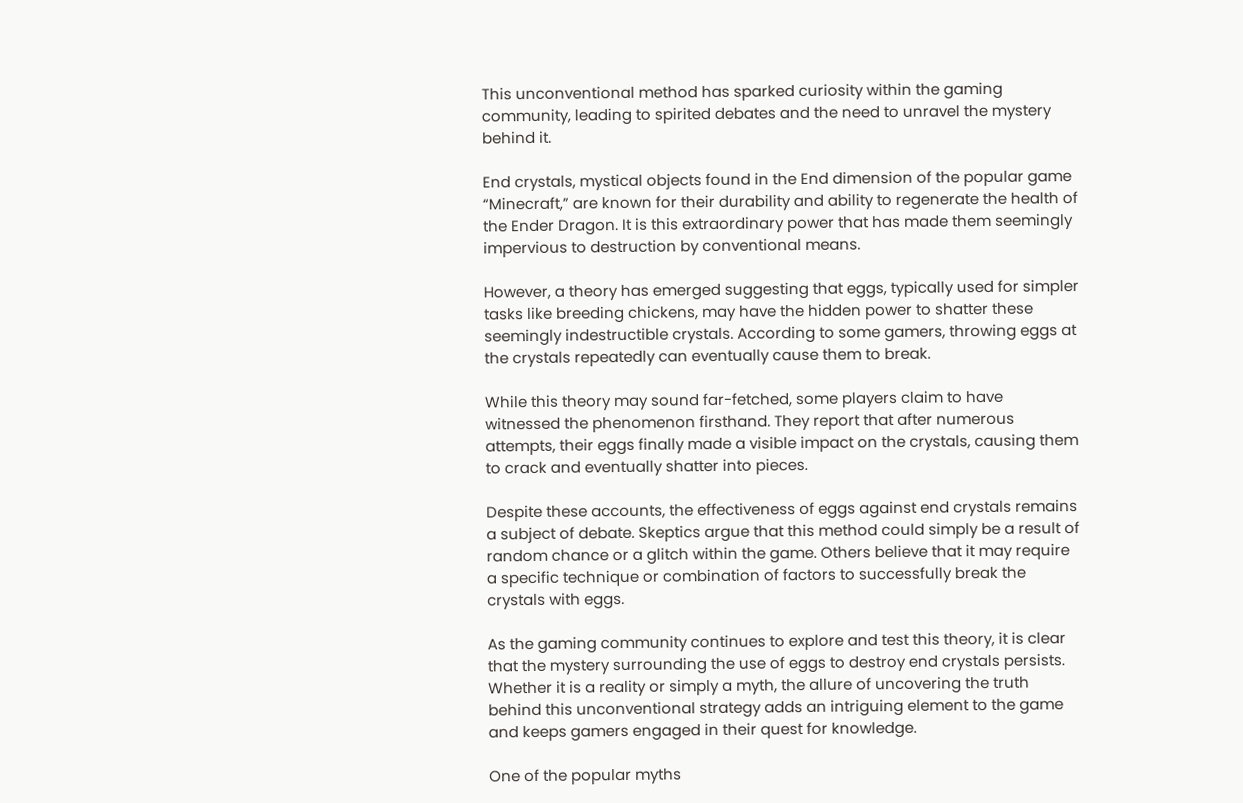This unconventional method has sparked curiosity within the gaming community, leading to spirited debates and the need to unravel the mystery behind it.

End crystals, mystical objects found in the End dimension of the popular game “Minecraft,” are known for their durability and ability to regenerate the health of the Ender Dragon. It is this extraordinary power that has made them seemingly impervious to destruction by conventional means.

However, a theory has emerged suggesting that eggs, typically used for simpler tasks like breeding chickens, may have the hidden power to shatter these seemingly indestructible crystals. According to some gamers, throwing eggs at the crystals repeatedly can eventually cause them to break.

While this theory may sound far-fetched, some players claim to have witnessed the phenomenon firsthand. They report that after numerous attempts, their eggs finally made a visible impact on the crystals, causing them to crack and eventually shatter into pieces.

Despite these accounts, the effectiveness of eggs against end crystals remains a subject of debate. Skeptics argue that this method could simply be a result of random chance or a glitch within the game. Others believe that it may require a specific technique or combination of factors to successfully break the crystals with eggs.

As the gaming community continues to explore and test this theory, it is clear that the mystery surrounding the use of eggs to destroy end crystals persists. Whether it is a reality or simply a myth, the allure of uncovering the truth behind this unconventional strategy adds an intriguing element to the game and keeps gamers engaged in their quest for knowledge.

One of the popular myths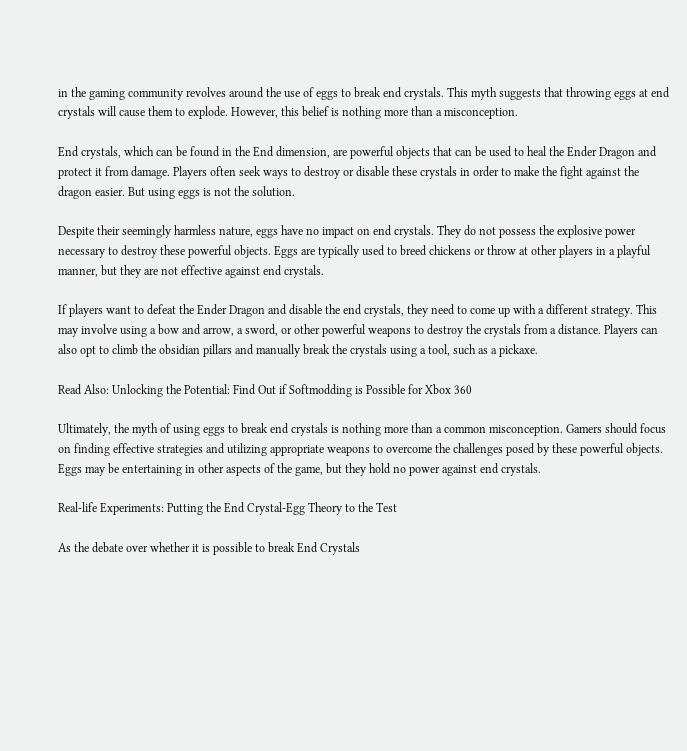in the gaming community revolves around the use of eggs to break end crystals. This myth suggests that throwing eggs at end crystals will cause them to explode. However, this belief is nothing more than a misconception.

End crystals, which can be found in the End dimension, are powerful objects that can be used to heal the Ender Dragon and protect it from damage. Players often seek ways to destroy or disable these crystals in order to make the fight against the dragon easier. But using eggs is not the solution.

Despite their seemingly harmless nature, eggs have no impact on end crystals. They do not possess the explosive power necessary to destroy these powerful objects. Eggs are typically used to breed chickens or throw at other players in a playful manner, but they are not effective against end crystals.

If players want to defeat the Ender Dragon and disable the end crystals, they need to come up with a different strategy. This may involve using a bow and arrow, a sword, or other powerful weapons to destroy the crystals from a distance. Players can also opt to climb the obsidian pillars and manually break the crystals using a tool, such as a pickaxe.

Read Also: Unlocking the Potential: Find Out if Softmodding is Possible for Xbox 360

Ultimately, the myth of using eggs to break end crystals is nothing more than a common misconception. Gamers should focus on finding effective strategies and utilizing appropriate weapons to overcome the challenges posed by these powerful objects. Eggs may be entertaining in other aspects of the game, but they hold no power against end crystals.

Real-life Experiments: Putting the End Crystal-Egg Theory to the Test

As the debate over whether it is possible to break End Crystals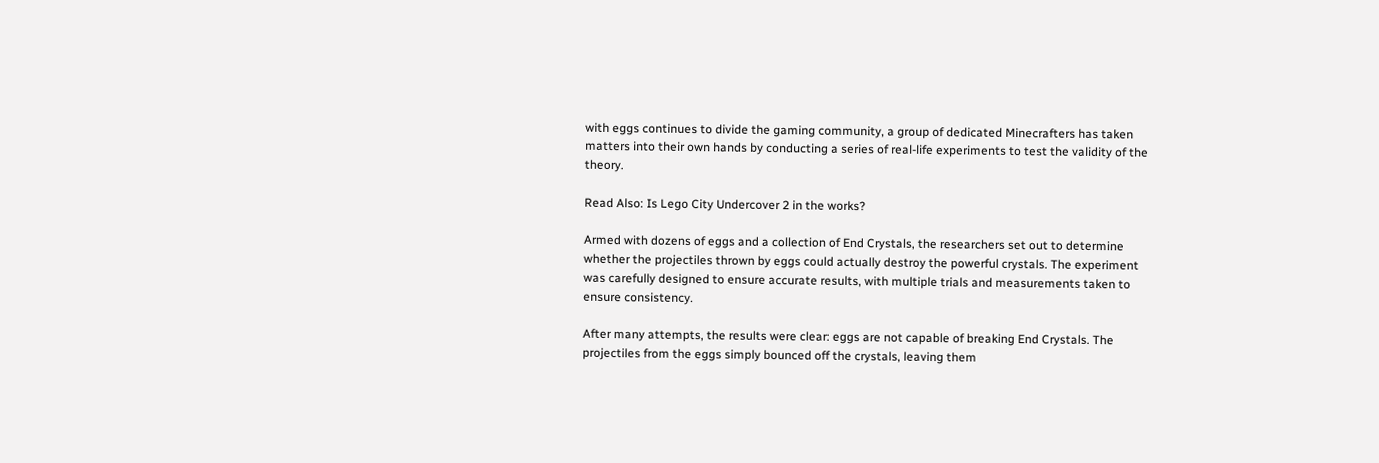with eggs continues to divide the gaming community, a group of dedicated Minecrafters has taken matters into their own hands by conducting a series of real-life experiments to test the validity of the theory.

Read Also: Is Lego City Undercover 2 in the works?

Armed with dozens of eggs and a collection of End Crystals, the researchers set out to determine whether the projectiles thrown by eggs could actually destroy the powerful crystals. The experiment was carefully designed to ensure accurate results, with multiple trials and measurements taken to ensure consistency.

After many attempts, the results were clear: eggs are not capable of breaking End Crystals. The projectiles from the eggs simply bounced off the crystals, leaving them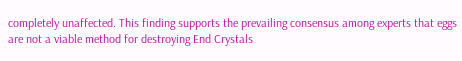completely unaffected. This finding supports the prevailing consensus among experts that eggs are not a viable method for destroying End Crystals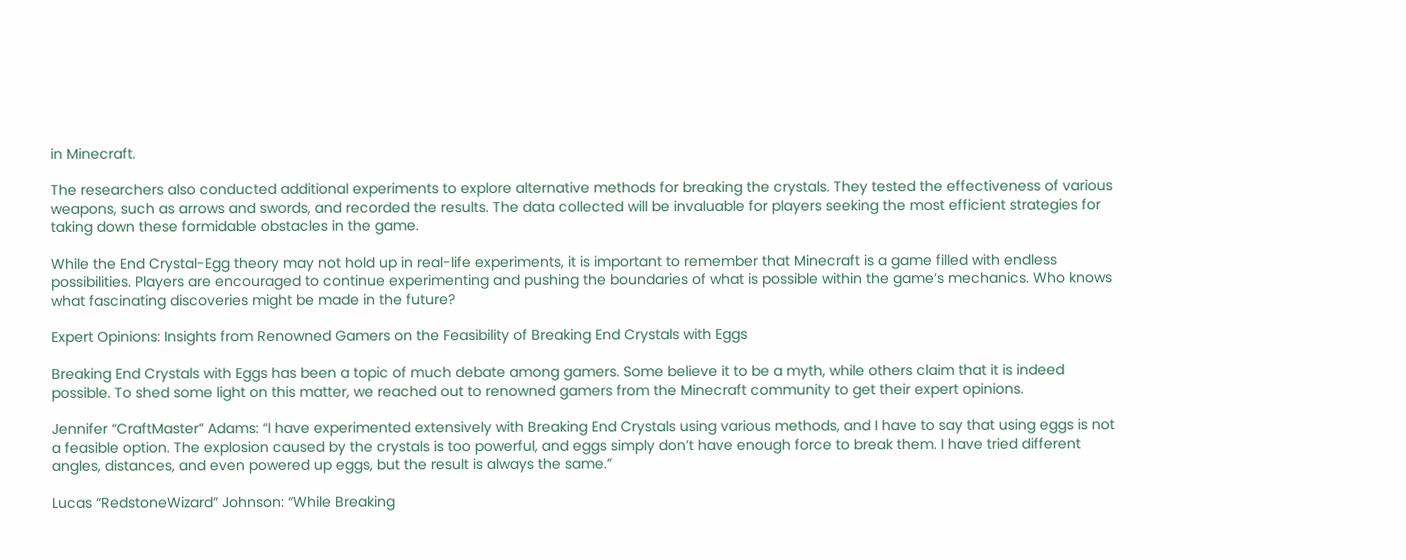in Minecraft.

The researchers also conducted additional experiments to explore alternative methods for breaking the crystals. They tested the effectiveness of various weapons, such as arrows and swords, and recorded the results. The data collected will be invaluable for players seeking the most efficient strategies for taking down these formidable obstacles in the game.

While the End Crystal-Egg theory may not hold up in real-life experiments, it is important to remember that Minecraft is a game filled with endless possibilities. Players are encouraged to continue experimenting and pushing the boundaries of what is possible within the game’s mechanics. Who knows what fascinating discoveries might be made in the future?

Expert Opinions: Insights from Renowned Gamers on the Feasibility of Breaking End Crystals with Eggs

Breaking End Crystals with Eggs has been a topic of much debate among gamers. Some believe it to be a myth, while others claim that it is indeed possible. To shed some light on this matter, we reached out to renowned gamers from the Minecraft community to get their expert opinions.

Jennifer “CraftMaster” Adams: “I have experimented extensively with Breaking End Crystals using various methods, and I have to say that using eggs is not a feasible option. The explosion caused by the crystals is too powerful, and eggs simply don’t have enough force to break them. I have tried different angles, distances, and even powered up eggs, but the result is always the same.”

Lucas “RedstoneWizard” Johnson: “While Breaking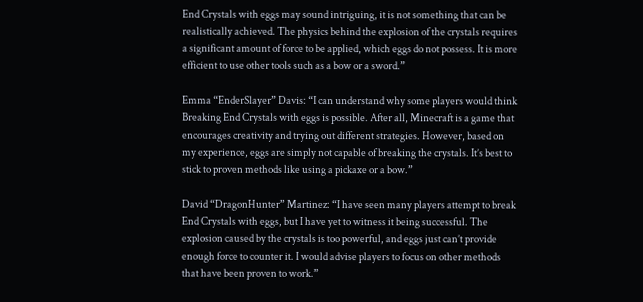End Crystals with eggs may sound intriguing, it is not something that can be realistically achieved. The physics behind the explosion of the crystals requires a significant amount of force to be applied, which eggs do not possess. It is more efficient to use other tools such as a bow or a sword.”

Emma “EnderSlayer” Davis: “I can understand why some players would think Breaking End Crystals with eggs is possible. After all, Minecraft is a game that encourages creativity and trying out different strategies. However, based on my experience, eggs are simply not capable of breaking the crystals. It’s best to stick to proven methods like using a pickaxe or a bow.”

David “DragonHunter” Martinez: “I have seen many players attempt to break End Crystals with eggs, but I have yet to witness it being successful. The explosion caused by the crystals is too powerful, and eggs just can’t provide enough force to counter it. I would advise players to focus on other methods that have been proven to work.”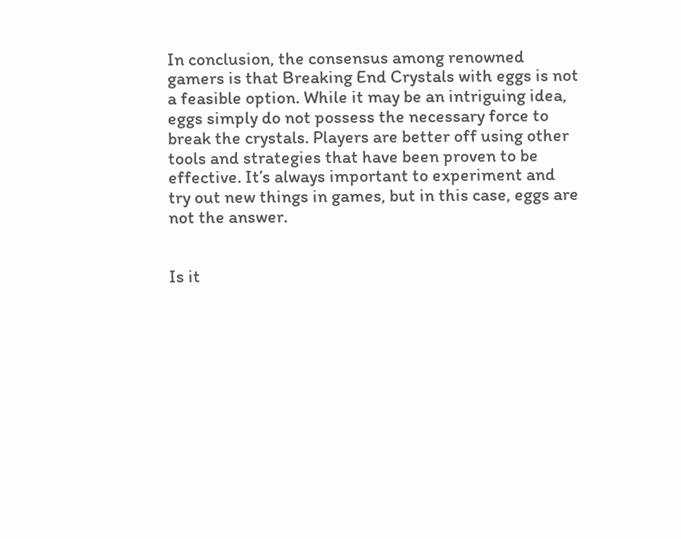In conclusion, the consensus among renowned gamers is that Breaking End Crystals with eggs is not a feasible option. While it may be an intriguing idea, eggs simply do not possess the necessary force to break the crystals. Players are better off using other tools and strategies that have been proven to be effective. It’s always important to experiment and try out new things in games, but in this case, eggs are not the answer.


Is it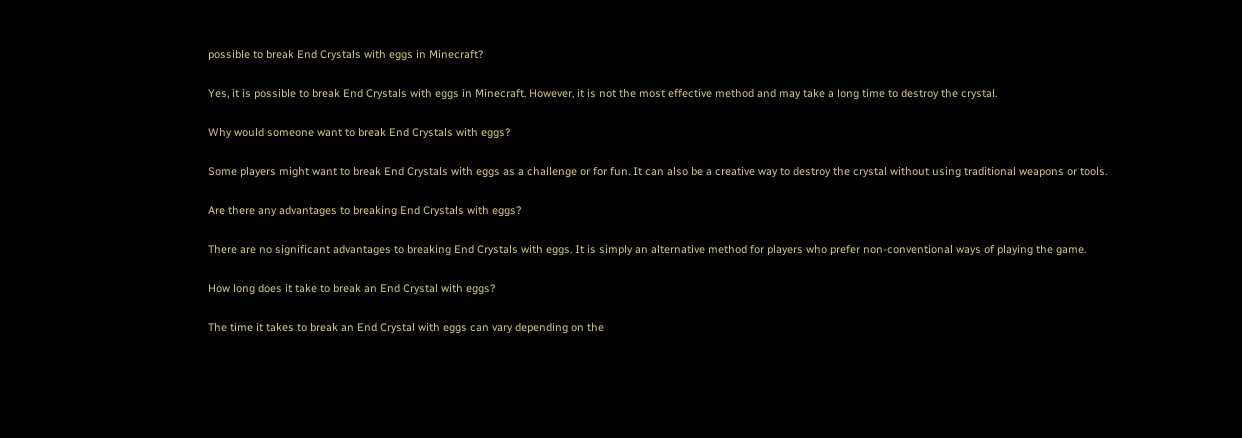possible to break End Crystals with eggs in Minecraft?

Yes, it is possible to break End Crystals with eggs in Minecraft. However, it is not the most effective method and may take a long time to destroy the crystal.

Why would someone want to break End Crystals with eggs?

Some players might want to break End Crystals with eggs as a challenge or for fun. It can also be a creative way to destroy the crystal without using traditional weapons or tools.

Are there any advantages to breaking End Crystals with eggs?

There are no significant advantages to breaking End Crystals with eggs. It is simply an alternative method for players who prefer non-conventional ways of playing the game.

How long does it take to break an End Crystal with eggs?

The time it takes to break an End Crystal with eggs can vary depending on the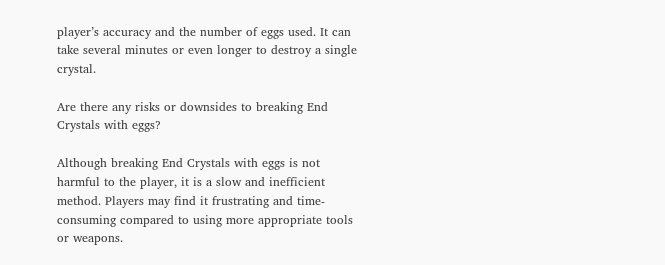player’s accuracy and the number of eggs used. It can take several minutes or even longer to destroy a single crystal.

Are there any risks or downsides to breaking End Crystals with eggs?

Although breaking End Crystals with eggs is not harmful to the player, it is a slow and inefficient method. Players may find it frustrating and time-consuming compared to using more appropriate tools or weapons.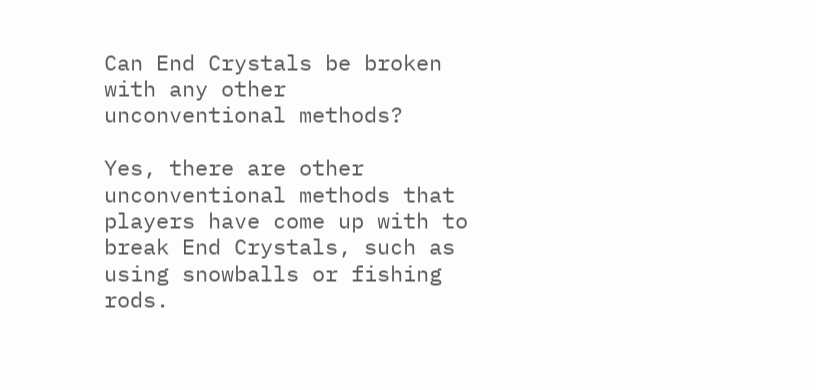Can End Crystals be broken with any other unconventional methods?

Yes, there are other unconventional methods that players have come up with to break End Crystals, such as using snowballs or fishing rods.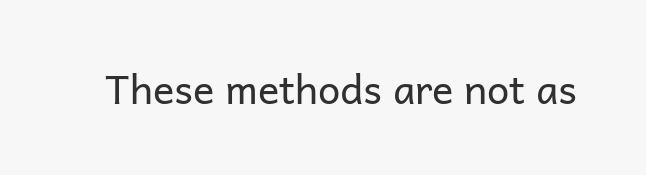These methods are not as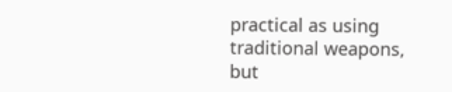practical as using traditional weapons, but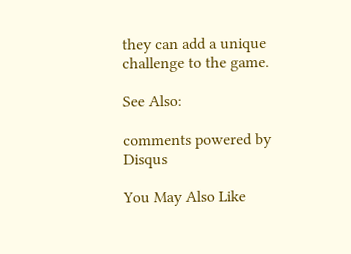they can add a unique challenge to the game.

See Also:

comments powered by Disqus

You May Also Like